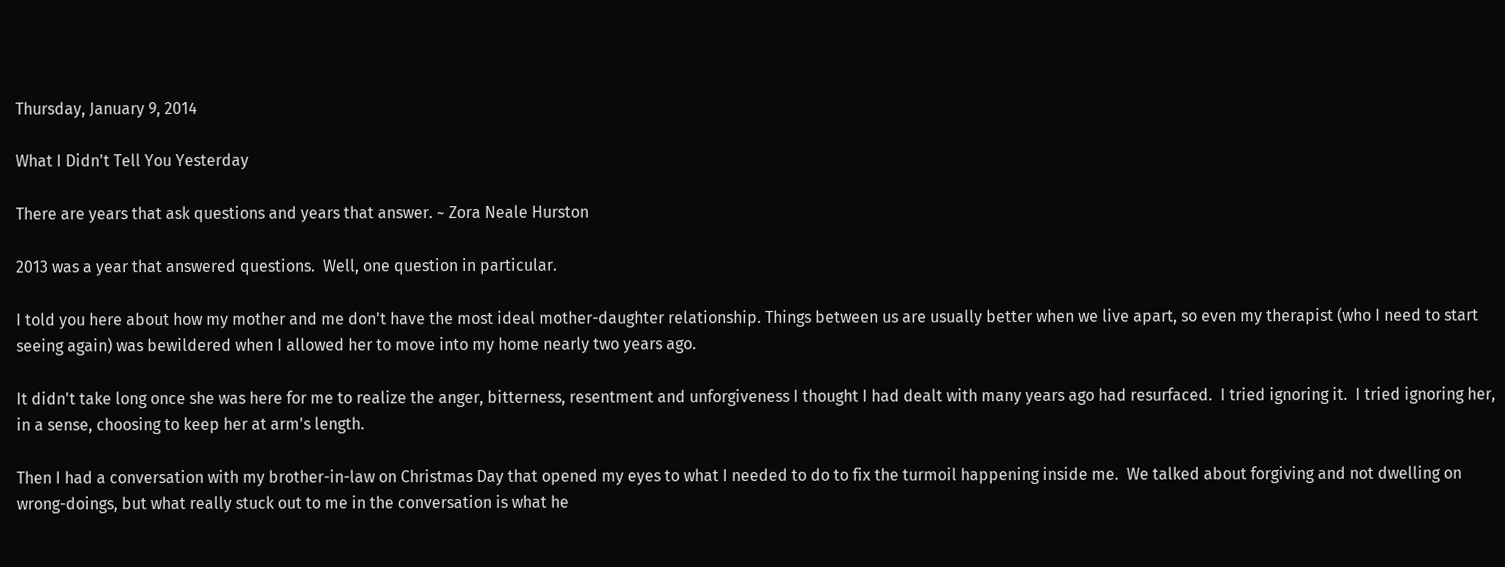Thursday, January 9, 2014

What I Didn't Tell You Yesterday

There are years that ask questions and years that answer. ~ Zora Neale Hurston

2013 was a year that answered questions.  Well, one question in particular.

I told you here about how my mother and me don't have the most ideal mother-daughter relationship. Things between us are usually better when we live apart, so even my therapist (who I need to start seeing again) was bewildered when I allowed her to move into my home nearly two years ago.

It didn't take long once she was here for me to realize the anger, bitterness, resentment and unforgiveness I thought I had dealt with many years ago had resurfaced.  I tried ignoring it.  I tried ignoring her, in a sense, choosing to keep her at arm's length.

Then I had a conversation with my brother-in-law on Christmas Day that opened my eyes to what I needed to do to fix the turmoil happening inside me.  We talked about forgiving and not dwelling on wrong-doings, but what really stuck out to me in the conversation is what he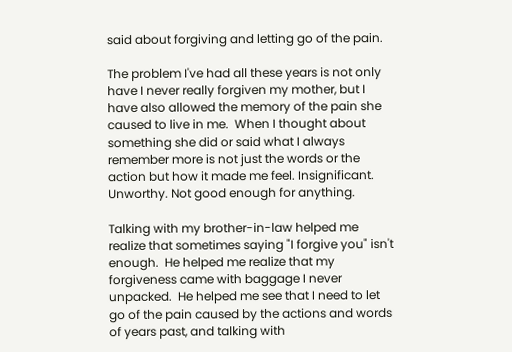said about forgiving and letting go of the pain.

The problem I've had all these years is not only have I never really forgiven my mother, but I have also allowed the memory of the pain she caused to live in me.  When I thought about something she did or said what I always remember more is not just the words or the action but how it made me feel. Insignificant. Unworthy. Not good enough for anything.

Talking with my brother-in-law helped me realize that sometimes saying "I forgive you" isn't enough.  He helped me realize that my forgiveness came with baggage I never unpacked.  He helped me see that I need to let go of the pain caused by the actions and words of years past, and talking with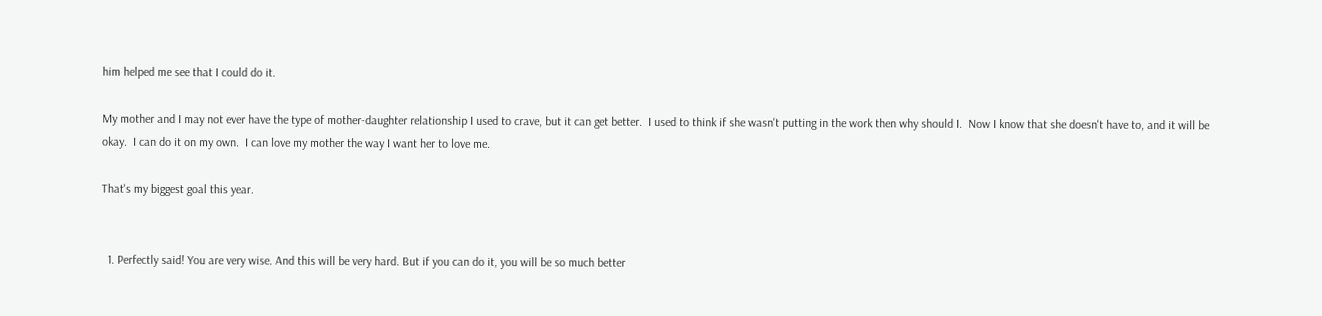him helped me see that I could do it.

My mother and I may not ever have the type of mother-daughter relationship I used to crave, but it can get better.  I used to think if she wasn't putting in the work then why should I.  Now I know that she doesn't have to, and it will be okay.  I can do it on my own.  I can love my mother the way I want her to love me.

That's my biggest goal this year.


  1. Perfectly said! You are very wise. And this will be very hard. But if you can do it, you will be so much better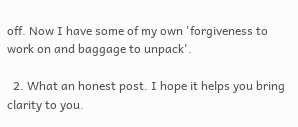off. Now I have some of my own 'forgiveness to work on and baggage to unpack'.

  2. What an honest post. I hope it helps you bring clarity to you.